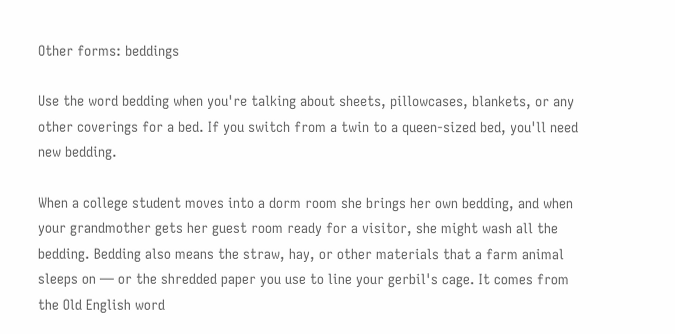Other forms: beddings

Use the word bedding when you're talking about sheets, pillowcases, blankets, or any other coverings for a bed. If you switch from a twin to a queen-sized bed, you'll need new bedding.

When a college student moves into a dorm room she brings her own bedding, and when your grandmother gets her guest room ready for a visitor, she might wash all the bedding. Bedding also means the straw, hay, or other materials that a farm animal sleeps on — or the shredded paper you use to line your gerbil's cage. It comes from the Old English word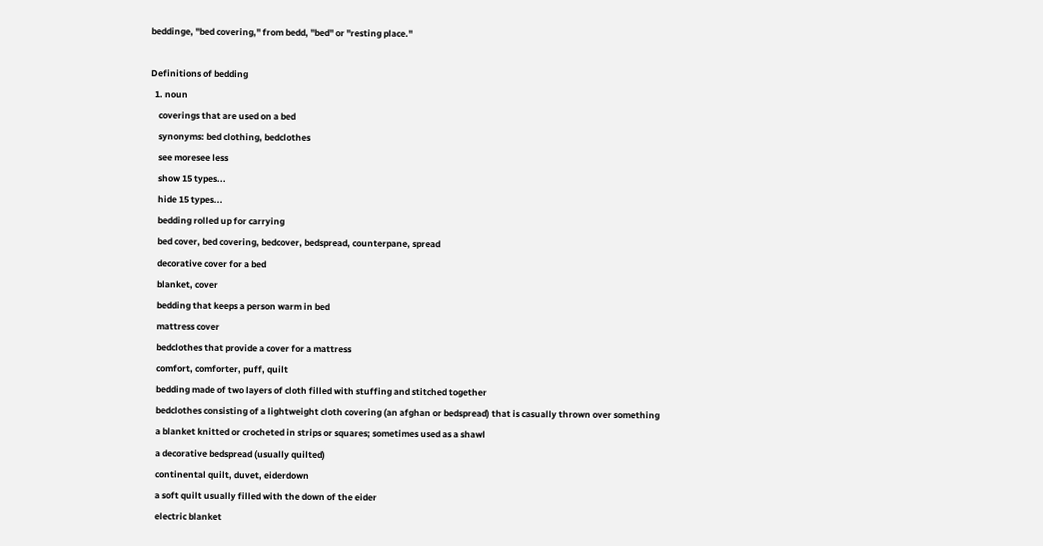beddinge, "bed covering," from bedd, "bed" or "resting place."

Definitions of bedding
  1. noun
    coverings that are used on a bed
    synonyms: bed clothing, bedclothes
    see moresee less
    show 15 types...
    hide 15 types...
    bedding rolled up for carrying
    bed cover, bed covering, bedcover, bedspread, counterpane, spread
    decorative cover for a bed
    blanket, cover
    bedding that keeps a person warm in bed
    mattress cover
    bedclothes that provide a cover for a mattress
    comfort, comforter, puff, quilt
    bedding made of two layers of cloth filled with stuffing and stitched together
    bedclothes consisting of a lightweight cloth covering (an afghan or bedspread) that is casually thrown over something
    a blanket knitted or crocheted in strips or squares; sometimes used as a shawl
    a decorative bedspread (usually quilted)
    continental quilt, duvet, eiderdown
    a soft quilt usually filled with the down of the eider
    electric blanket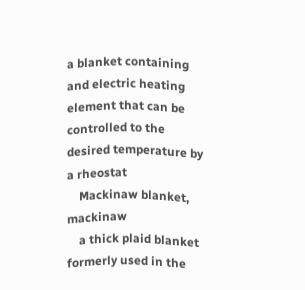a blanket containing and electric heating element that can be controlled to the desired temperature by a rheostat
    Mackinaw blanket, mackinaw
    a thick plaid blanket formerly used in the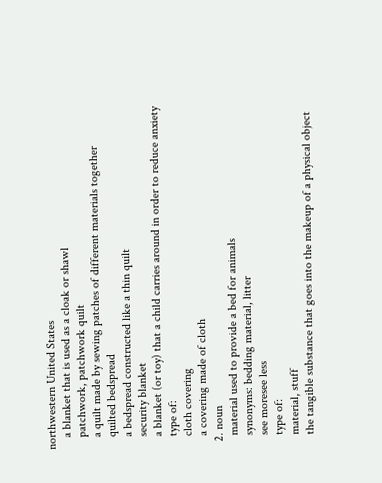northwestern United States
    a blanket that is used as a cloak or shawl
    patchwork, patchwork quilt
    a quilt made by sewing patches of different materials together
    quilted bedspread
    a bedspread constructed like a thin quilt
    security blanket
    a blanket (or toy) that a child carries around in order to reduce anxiety
    type of:
    cloth covering
    a covering made of cloth
  2. noun
    material used to provide a bed for animals
    synonyms: bedding material, litter
    see moresee less
    type of:
    material, stuff
    the tangible substance that goes into the makeup of a physical object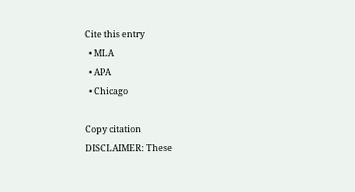Cite this entry
  • MLA
  • APA
  • Chicago

Copy citation
DISCLAIMER: These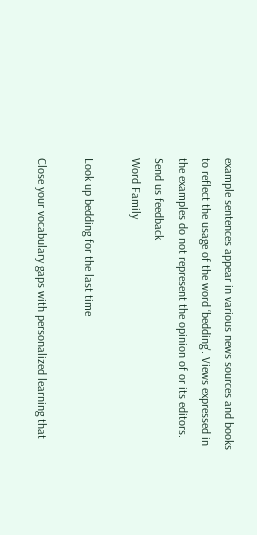example sentences appear in various news sources and books to reflect the usage of the word ‘bedding'. Views expressed in the examples do not represent the opinion of or its editors. Send us feedback
Word Family

Look up bedding for the last time

Close your vocabulary gaps with personalized learning that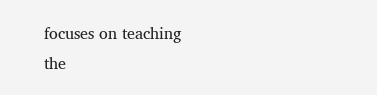focuses on teaching the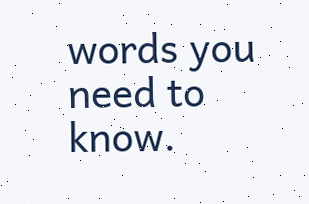words you need to know.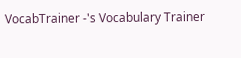VocabTrainer -'s Vocabulary Trainer